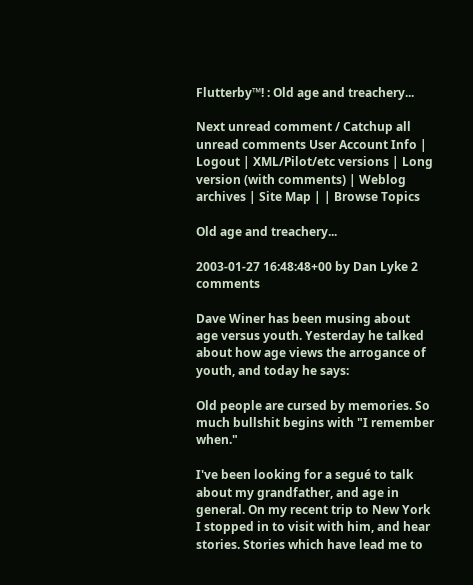Flutterby™! : Old age and treachery...

Next unread comment / Catchup all unread comments User Account Info | Logout | XML/Pilot/etc versions | Long version (with comments) | Weblog archives | Site Map | | Browse Topics

Old age and treachery...

2003-01-27 16:48:48+00 by Dan Lyke 2 comments

Dave Winer has been musing about age versus youth. Yesterday he talked about how age views the arrogance of youth, and today he says:

Old people are cursed by memories. So much bullshit begins with "I remember when."

I've been looking for a segué to talk about my grandfather, and age in general. On my recent trip to New York I stopped in to visit with him, and hear stories. Stories which have lead me to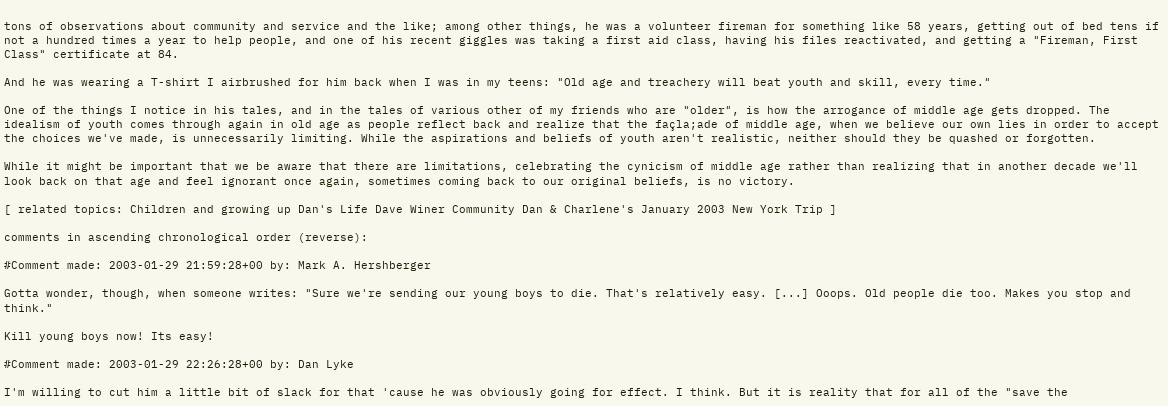tons of observations about community and service and the like; among other things, he was a volunteer fireman for something like 58 years, getting out of bed tens if not a hundred times a year to help people, and one of his recent giggles was taking a first aid class, having his files reactivated, and getting a "Fireman, First Class" certificate at 84.

And he was wearing a T-shirt I airbrushed for him back when I was in my teens: "Old age and treachery will beat youth and skill, every time."

One of the things I notice in his tales, and in the tales of various other of my friends who are "older", is how the arrogance of middle age gets dropped. The idealism of youth comes through again in old age as people reflect back and realize that the façla;ade of middle age, when we believe our own lies in order to accept the choices we've made, is unnecessarily limiting. While the aspirations and beliefs of youth aren't realistic, neither should they be quashed or forgotten.

While it might be important that we be aware that there are limitations, celebrating the cynicism of middle age rather than realizing that in another decade we'll look back on that age and feel ignorant once again, sometimes coming back to our original beliefs, is no victory.

[ related topics: Children and growing up Dan's Life Dave Winer Community Dan & Charlene's January 2003 New York Trip ]

comments in ascending chronological order (reverse):

#Comment made: 2003-01-29 21:59:28+00 by: Mark A. Hershberger

Gotta wonder, though, when someone writes: "Sure we're sending our young boys to die. That's relatively easy. [...] Ooops. Old people die too. Makes you stop and think."

Kill young boys now! Its easy!

#Comment made: 2003-01-29 22:26:28+00 by: Dan Lyke

I'm willing to cut him a little bit of slack for that 'cause he was obviously going for effect. I think. But it is reality that for all of the "save the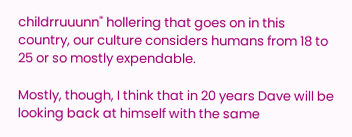childrruuunn" hollering that goes on in this country, our culture considers humans from 18 to 25 or so mostly expendable.

Mostly, though, I think that in 20 years Dave will be looking back at himself with the same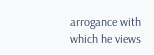arrogance with which he views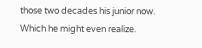those two decades his junior now. Which he might even realize.